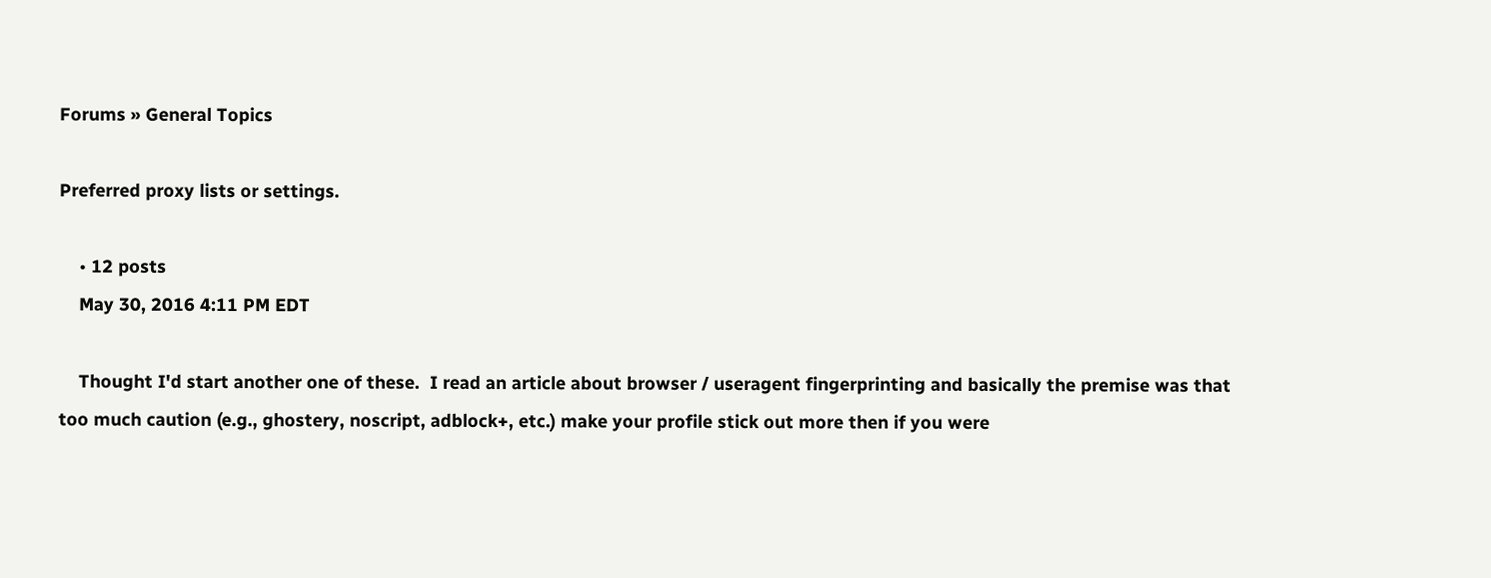Forums » General Topics

Preferred proxy lists or settings.

    • 12 posts
    May 30, 2016 4:11 PM EDT

    Thought I'd start another one of these.  I read an article about browser / useragent fingerprinting and basically the premise was that too much caution (e.g., ghostery, noscript, adblock+, etc.) make your profile stick out more then if you were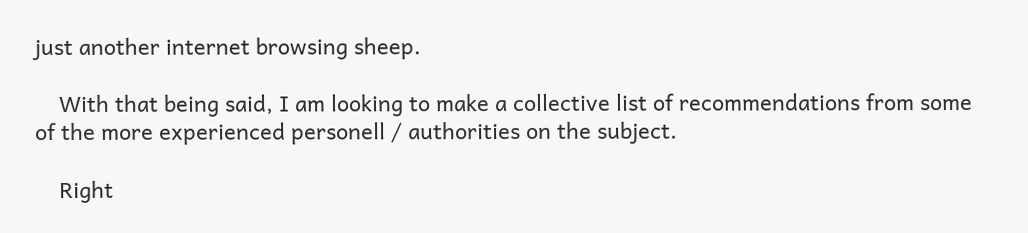just another internet browsing sheep.

    With that being said, I am looking to make a collective list of recommendations from some of the more experienced personell / authorities on the subject.

    Right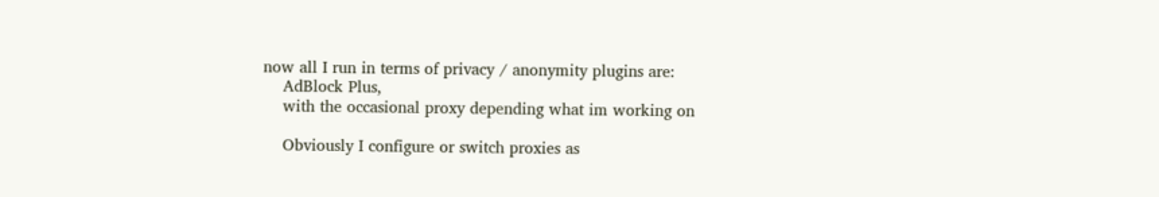now all I run in terms of privacy / anonymity plugins are:
    AdBlock Plus,
    with the occasional proxy depending what im working on

    Obviously I configure or switch proxies as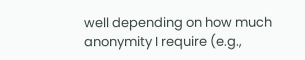well depending on how much anonymity I require (e.g.,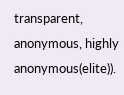transparent, anonymous, highly anonymous(elite)).